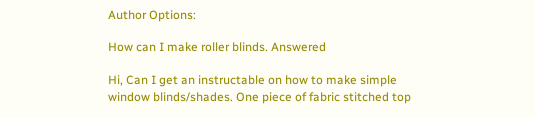Author Options:

How can I make roller blinds. Answered

Hi, Can I get an instructable on how to make simple window blinds/shades. One piece of fabric stitched top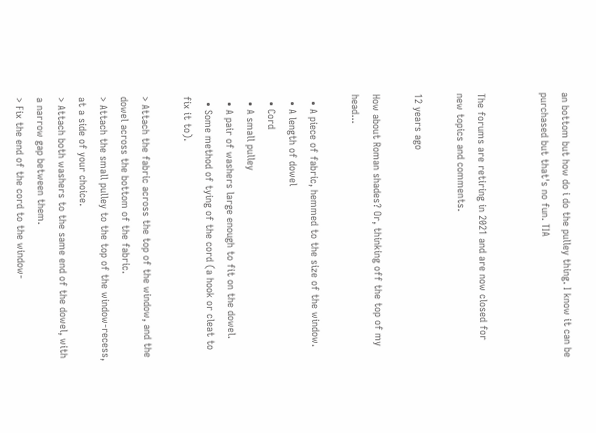an bottom but how do i do the pulley thing. I know it can be purchased but that's no fun. TIA


The forums are retiring in 2021 and are now closed for new topics and comments.

12 years ago

How about Roman shades? Or, thinking off the top of my head...

  • A piece of fabric, hemmed to the size of the window.
  • A length of dowel
  • Cord
  • A small pulley
  • A pair of washers large enough to fit on the dowel.
  • Some method of tying of the cord (a hook or cleat to fix it to).

> Attach the fabric across the top of the window, and the dowel across the bottom of the fabric.
> Attach the small pulley to the top of the window-recess, at a side of your choice.
> Attach both washers to the same end of the dowel, with a narrow gap between them.
> Fix the end of the cord to the window-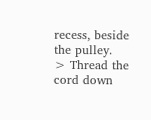recess, beside the pulley.
> Thread the cord down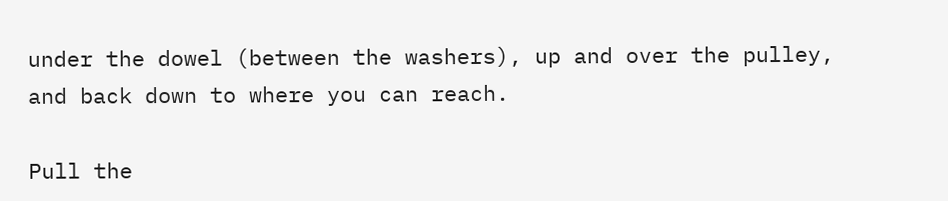under the dowel (between the washers), up and over the pulley, and back down to where you can reach.

Pull the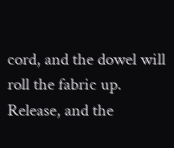cord, and the dowel will roll the fabric up. Release, and the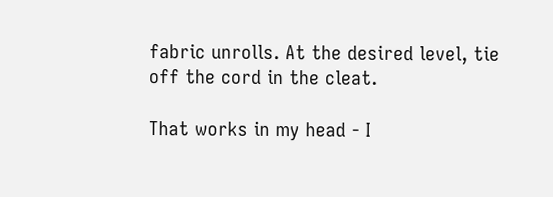fabric unrolls. At the desired level, tie off the cord in the cleat.

That works in my head - I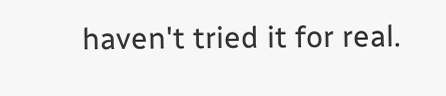haven't tried it for real.